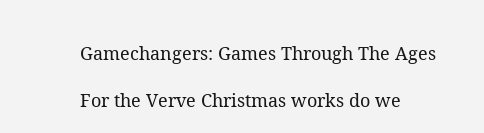Gamechangers: Games Through The Ages

For the Verve Christmas works do we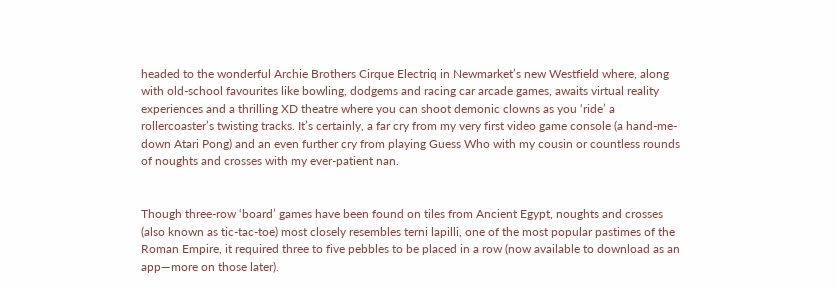headed to the wonderful Archie Brothers Cirque Electriq in Newmarket’s new Westfield where, along with old-school favourites like bowling, dodgems and racing car arcade games, awaits virtual reality experiences and a thrilling XD theatre where you can shoot demonic clowns as you ‘ride’ a rollercoaster’s twisting tracks. It’s certainly, a far cry from my very first video game console (a hand-me-down Atari Pong) and an even further cry from playing Guess Who with my cousin or countless rounds of noughts and crosses with my ever-patient nan.


Though three-row ‘board’ games have been found on tiles from Ancient Egypt, noughts and crosses (also known as tic-tac-toe) most closely resembles terni lapilli, one of the most popular pastimes of the Roman Empire, it required three to five pebbles to be placed in a row (now available to download as an app—more on those later).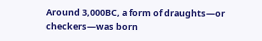Around 3,000BC, a form of draughts—or checkers—was born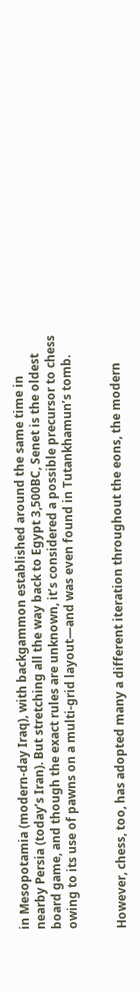in Mesopotamia (modern-day Iraq), with backgammon established around the same time in nearby Persia (today’s Iran). But stretching all the way back to Egypt 3,500BC, Senet is the oldest board game, and though the exact rules are unknown, it’s considered a possible precursor to chess owing to its use of pawns on a multi-grid layout—and was even found in Tutankhamun’s tomb.


However, chess, too, has adopted many a different iteration throughout the eons, the modern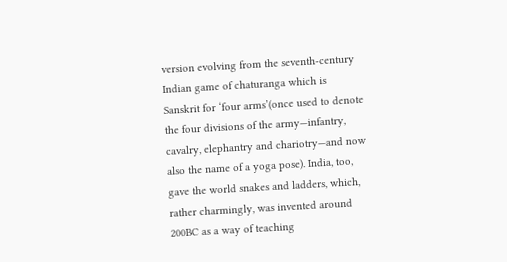version evolving from the seventh-century Indian game of chaturanga which is Sanskrit for ‘four arms’(once used to denote the four divisions of the army—infantry, cavalry, elephantry and chariotry—and now also the name of a yoga pose). India, too, gave the world snakes and ladders, which, rather charmingly, was invented around 200BC as a way of teaching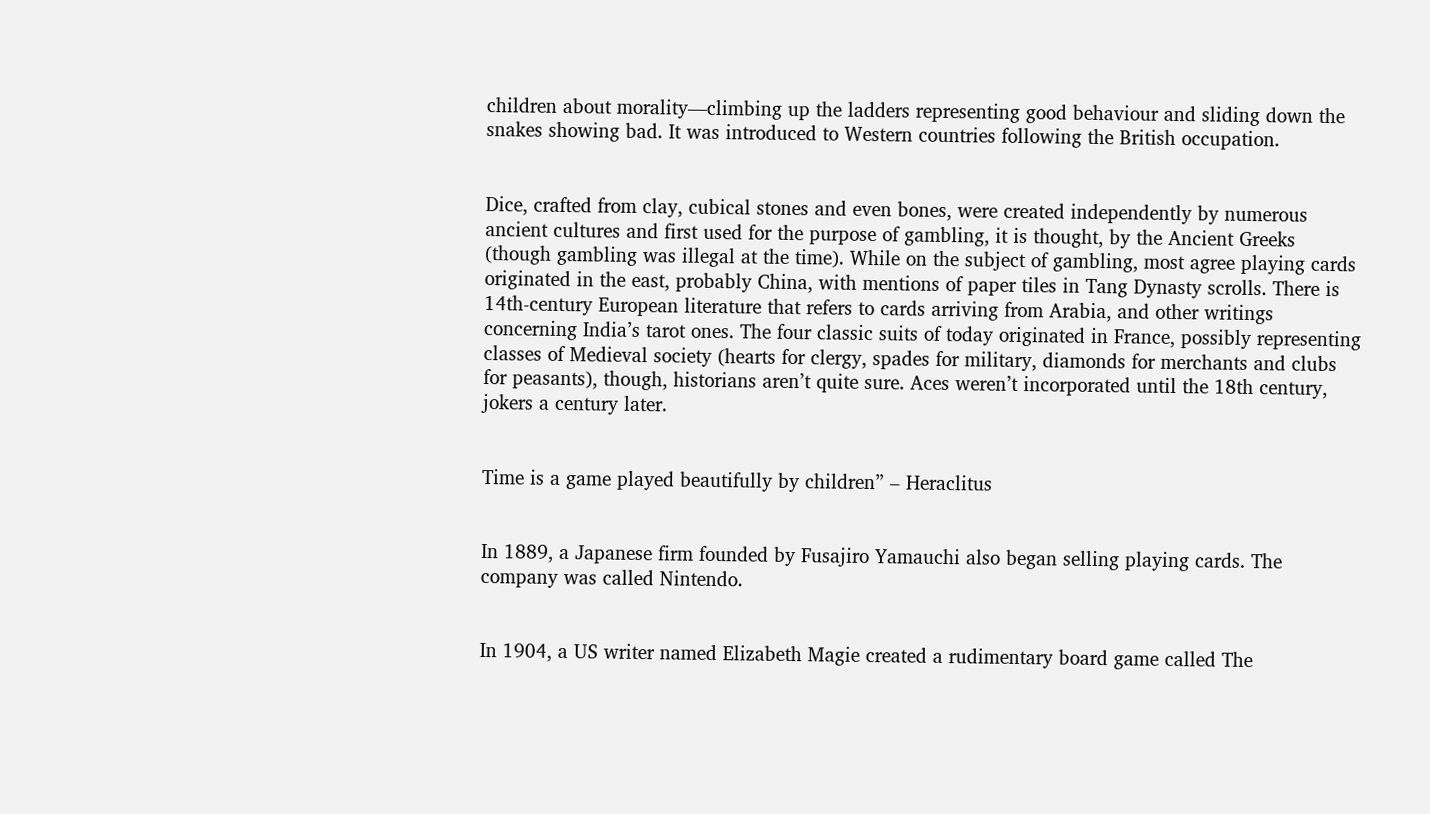children about morality—climbing up the ladders representing good behaviour and sliding down the snakes showing bad. It was introduced to Western countries following the British occupation.


Dice, crafted from clay, cubical stones and even bones, were created independently by numerous ancient cultures and first used for the purpose of gambling, it is thought, by the Ancient Greeks (though gambling was illegal at the time). While on the subject of gambling, most agree playing cards originated in the east, probably China, with mentions of paper tiles in Tang Dynasty scrolls. There is 14th-century European literature that refers to cards arriving from Arabia, and other writings concerning India’s tarot ones. The four classic suits of today originated in France, possibly representing classes of Medieval society (hearts for clergy, spades for military, diamonds for merchants and clubs for peasants), though, historians aren’t quite sure. Aces weren’t incorporated until the 18th century, jokers a century later.


Time is a game played beautifully by children” – Heraclitus


In 1889, a Japanese firm founded by Fusajiro Yamauchi also began selling playing cards. The company was called Nintendo.


In 1904, a US writer named Elizabeth Magie created a rudimentary board game called The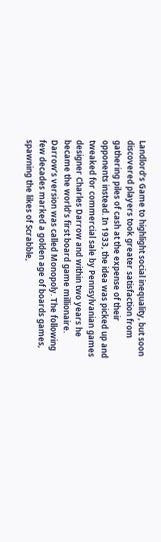Landlord’s Game to highlight social inequality, but soon discovered players took greater satisfaction from gathering piles of cash at the expense of their opponents instead. In 1933, the idea was picked up and tweaked for commercial sale by Pennsylvanian games designer Charles Darrow and within two years he became the world’s first board game millionaire. Darrow’s version was called Monopoly. The following few decades marked a golden age of boards games, spawning the likes of Scrabble,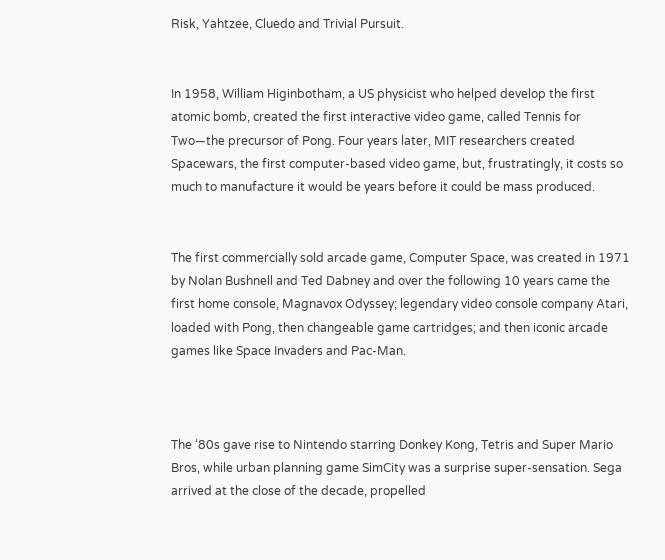Risk, Yahtzee, Cluedo and Trivial Pursuit.


In 1958, William Higinbotham, a US physicist who helped develop the first atomic bomb, created the first interactive video game, called Tennis for Two—the precursor of Pong. Four years later, MIT researchers created Spacewars, the first computer-based video game, but, frustratingly, it costs so much to manufacture it would be years before it could be mass produced.


The first commercially sold arcade game, Computer Space, was created in 1971 by Nolan Bushnell and Ted Dabney and over the following 10 years came the first home console, Magnavox Odyssey; legendary video console company Atari, loaded with Pong, then changeable game cartridges; and then iconic arcade games like Space Invaders and Pac-Man.



The ‘80s gave rise to Nintendo starring Donkey Kong, Tetris and Super Mario Bros, while urban planning game SimCity was a surprise super-sensation. Sega arrived at the close of the decade, propelled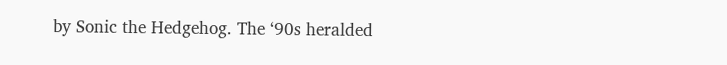by Sonic the Hedgehog. The ‘90s heralded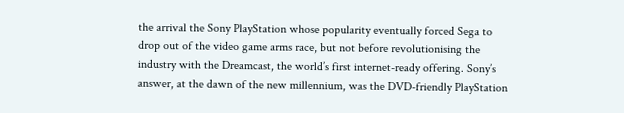the arrival the Sony PlayStation whose popularity eventually forced Sega to drop out of the video game arms race, but not before revolutionising the industry with the Dreamcast, the world’s first internet-ready offering. Sony’s answer, at the dawn of the new millennium, was the DVD-friendly PlayStation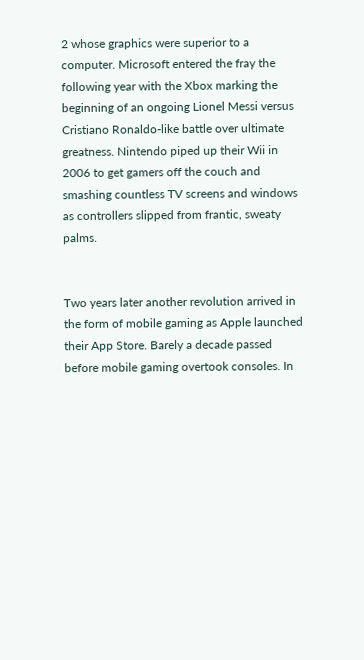2 whose graphics were superior to a computer. Microsoft entered the fray the following year with the Xbox marking the beginning of an ongoing Lionel Messi versus Cristiano Ronaldo-like battle over ultimate greatness. Nintendo piped up their Wii in 2006 to get gamers off the couch and smashing countless TV screens and windows as controllers slipped from frantic, sweaty palms.


Two years later another revolution arrived in the form of mobile gaming as Apple launched their App Store. Barely a decade passed before mobile gaming overtook consoles. In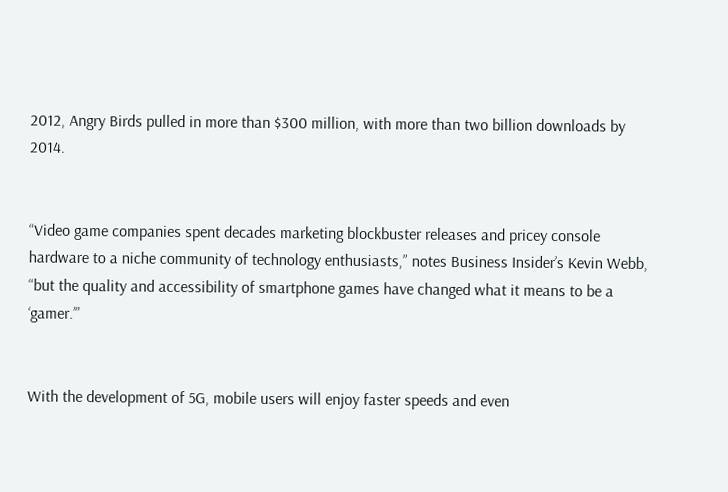2012, Angry Birds pulled in more than $300 million, with more than two billion downloads by 2014.


“Video game companies spent decades marketing blockbuster releases and pricey console hardware to a niche community of technology enthusiasts,” notes Business Insider’s Kevin Webb, “but the quality and accessibility of smartphone games have changed what it means to be a ‘gamer.’”


With the development of 5G, mobile users will enjoy faster speeds and even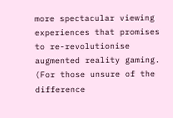more spectacular viewing experiences that promises to re-revolutionise augmented reality gaming. (For those unsure of the difference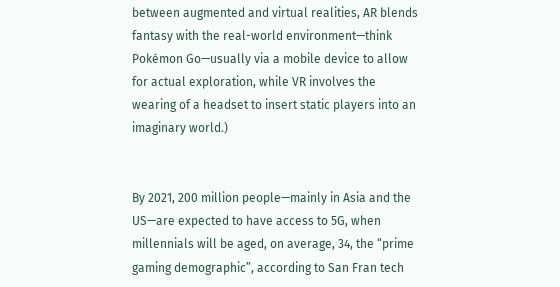between augmented and virtual realities, AR blends fantasy with the real-world environment—think Pokémon Go—usually via a mobile device to allow for actual exploration, while VR involves the wearing of a headset to insert static players into an imaginary world.)


By 2021, 200 million people—mainly in Asia and the US—are expected to have access to 5G, when millennials will be aged, on average, 34, the “prime gaming demographic”, according to San Fran tech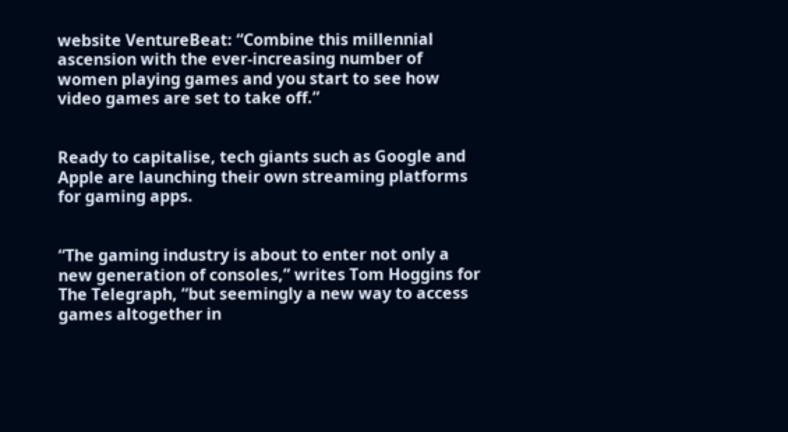website VentureBeat: “Combine this millennial ascension with the ever-increasing number of women playing games and you start to see how video games are set to take off.”


Ready to capitalise, tech giants such as Google and Apple are launching their own streaming platforms for gaming apps.


“The gaming industry is about to enter not only a new generation of consoles,” writes Tom Hoggins for The Telegraph, “but seemingly a new way to access games altogether in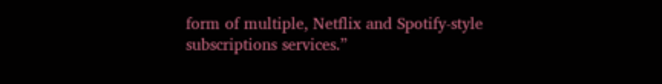form of multiple, Netflix and Spotify-style subscriptions services.”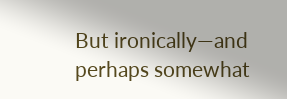But ironically—and perhaps somewhat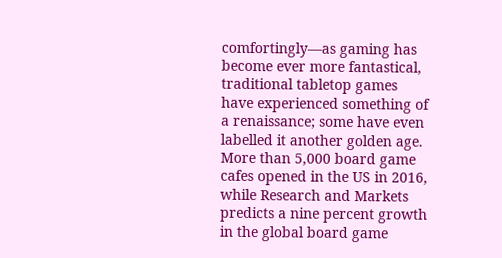comfortingly—as gaming has become ever more fantastical, traditional tabletop games have experienced something of a renaissance; some have even labelled it another golden age. More than 5,000 board game cafes opened in the US in 2016, while Research and Markets predicts a nine percent growth in the global board game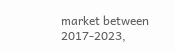market between 2017-2023,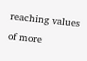reaching values of more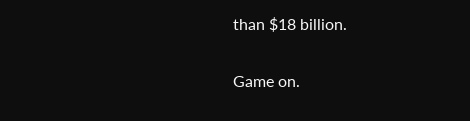than $18 billion.


Game on.